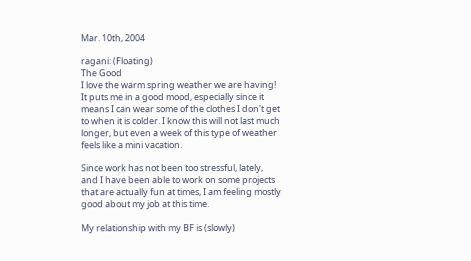Mar. 10th, 2004

ragani: (Floating)
The Good
I love the warm spring weather we are having! It puts me in a good mood, especially since it means I can wear some of the clothes I don't get to when it is colder. I know this will not last much longer, but even a week of this type of weather feels like a mini vacation.

Since work has not been too stressful, lately, and I have been able to work on some projects that are actually fun at times, I am feeling mostly good about my job at this time.

My relationship with my BF is (slowly)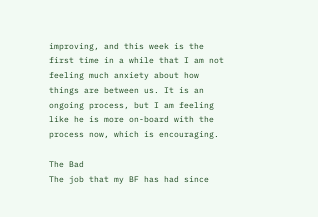improving, and this week is the first time in a while that I am not feeling much anxiety about how things are between us. It is an ongoing process, but I am feeling like he is more on-board with the process now, which is encouraging.

The Bad
The job that my BF has had since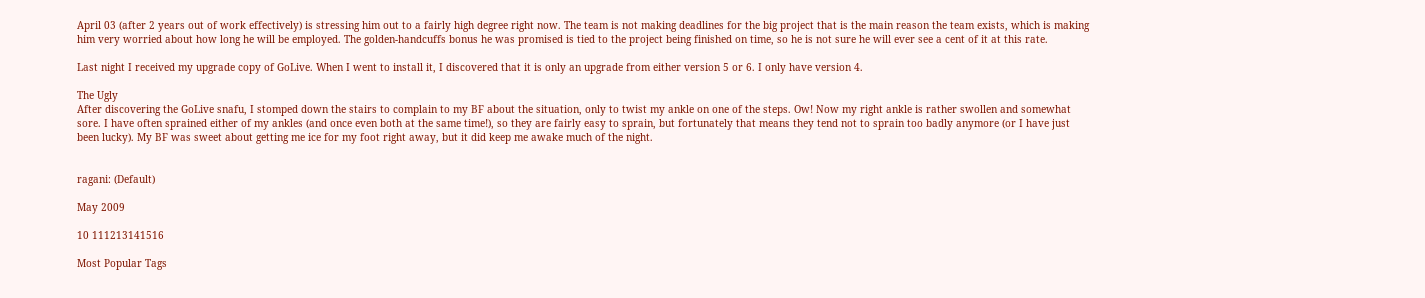April 03 (after 2 years out of work effectively) is stressing him out to a fairly high degree right now. The team is not making deadlines for the big project that is the main reason the team exists, which is making him very worried about how long he will be employed. The golden-handcuffs bonus he was promised is tied to the project being finished on time, so he is not sure he will ever see a cent of it at this rate.

Last night I received my upgrade copy of GoLive. When I went to install it, I discovered that it is only an upgrade from either version 5 or 6. I only have version 4.

The Ugly
After discovering the GoLive snafu, I stomped down the stairs to complain to my BF about the situation, only to twist my ankle on one of the steps. Ow! Now my right ankle is rather swollen and somewhat sore. I have often sprained either of my ankles (and once even both at the same time!), so they are fairly easy to sprain, but fortunately that means they tend not to sprain too badly anymore (or I have just been lucky). My BF was sweet about getting me ice for my foot right away, but it did keep me awake much of the night.


ragani: (Default)

May 2009

10 111213141516

Most Popular Tags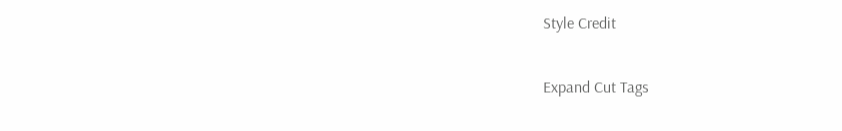Style Credit

Expand Cut Tags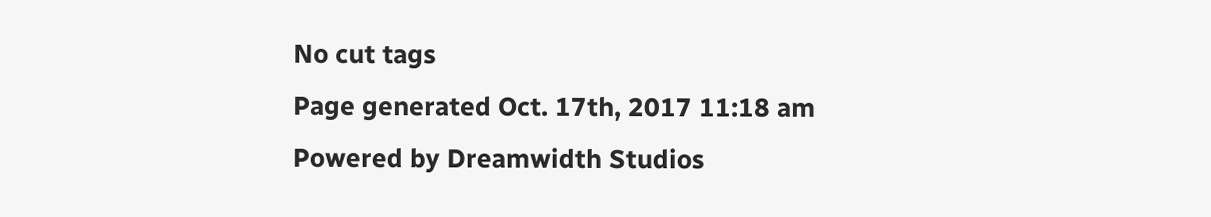No cut tags
Page generated Oct. 17th, 2017 11:18 am
Powered by Dreamwidth Studios